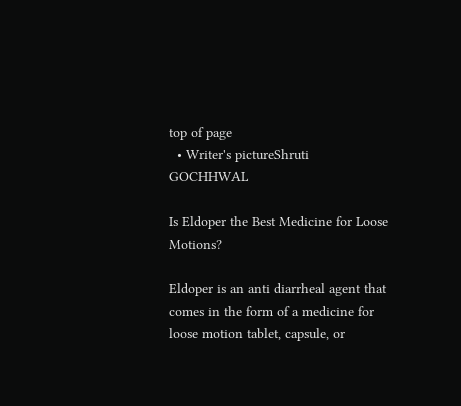top of page
  • Writer's pictureShruti GOCHHWAL

Is Eldoper the Best Medicine for Loose Motions?

Eldoper is an anti diarrheal agent that comes in the form of a medicine for loose motion tablet, capsule, or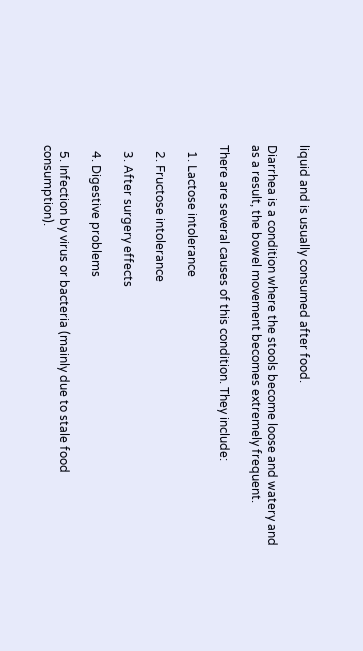liquid and is usually consumed after food.

Diarrhea is a condition where the stools become loose and watery and as a result, the bowel movement becomes extremely frequent.

There are several causes of this condition. They include:

  1. Lactose intolerance

  2. Fructose intolerance

  3. After surgery effects

  4. Digestive problems

  5. Infection by virus or bacteria (mainly due to stale food consumption).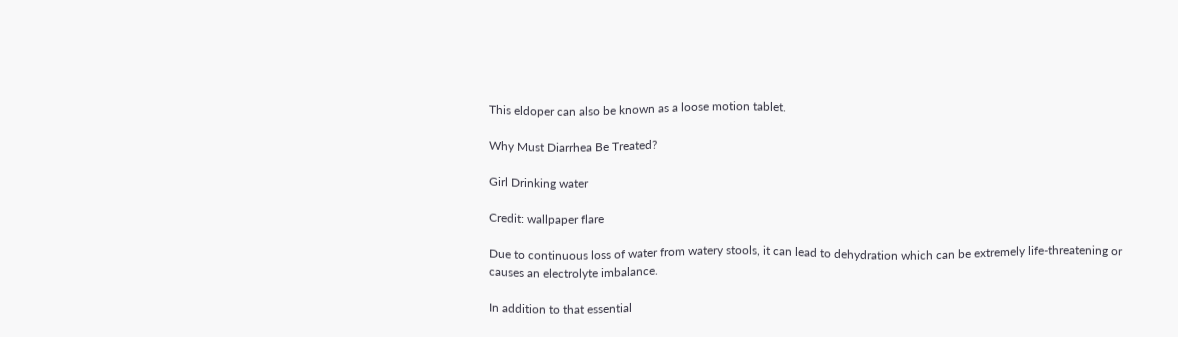This eldoper can also be known as a loose motion tablet.

Why Must Diarrhea Be Treated?

Girl Drinking water

Credit: wallpaper flare

Due to continuous loss of water from watery stools, it can lead to dehydration which can be extremely life-threatening or causes an electrolyte imbalance.

In addition to that essential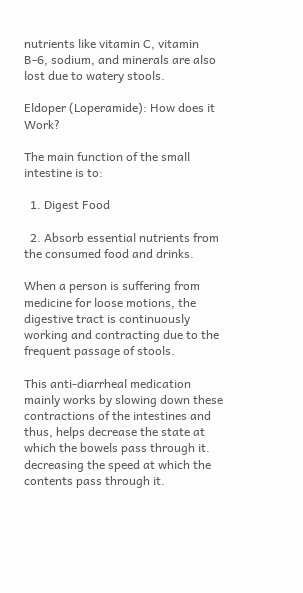nutrients like vitamin C, vitamin B-6, sodium, and minerals are also lost due to watery stools.

Eldoper (Loperamide): How does it Work?

The main function of the small intestine is to:

  1. Digest Food

  2. Absorb essential nutrients from the consumed food and drinks.

When a person is suffering from medicine for loose motions, the digestive tract is continuously working and contracting due to the frequent passage of stools.

This anti-diarrheal medication mainly works by slowing down these contractions of the intestines and thus, helps decrease the state at which the bowels pass through it. decreasing the speed at which the contents pass through it.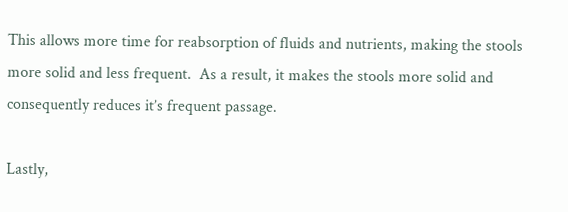This allows more time for reabsorption of fluids and nutrients, making the stools more solid and less frequent.  As a result, it makes the stools more solid and consequently reduces it’s frequent passage.

Lastly,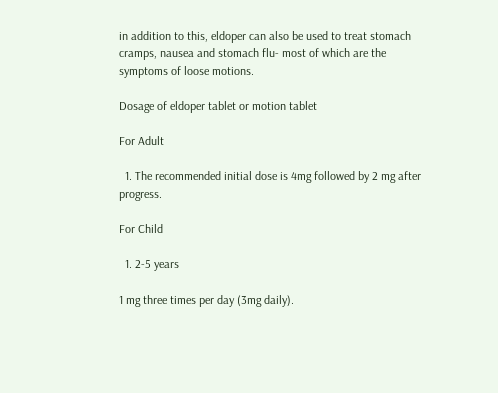in addition to this, eldoper can also be used to treat stomach cramps, nausea and stomach flu- most of which are the symptoms of loose motions.

Dosage of eldoper tablet or motion tablet

For Adult

  1. The recommended initial dose is 4mg followed by 2 mg after progress.

For Child

  1. 2-5 years

1 mg three times per day (3mg daily).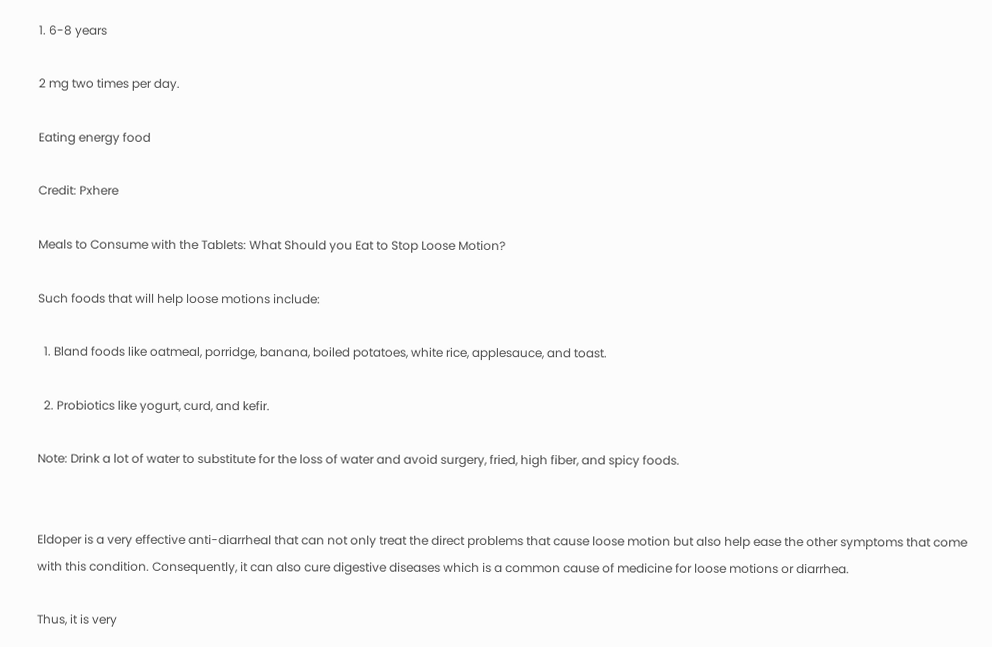1. 6-8 years

2 mg two times per day.

Eating energy food

Credit: Pxhere

Meals to Consume with the Tablets: What Should you Eat to Stop Loose Motion?

Such foods that will help loose motions include:

  1. Bland foods like oatmeal, porridge, banana, boiled potatoes, white rice, applesauce, and toast.

  2. Probiotics like yogurt, curd, and kefir.

Note: Drink a lot of water to substitute for the loss of water and avoid surgery, fried, high fiber, and spicy foods.


Eldoper is a very effective anti-diarrheal that can not only treat the direct problems that cause loose motion but also help ease the other symptoms that come with this condition. Consequently, it can also cure digestive diseases which is a common cause of medicine for loose motions or diarrhea.

Thus, it is very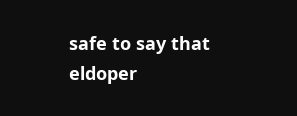safe to say that eldoper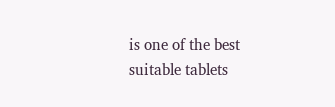is one of the best suitable tablets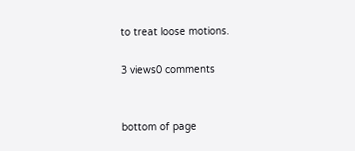to treat loose motions.

3 views0 comments


bottom of page